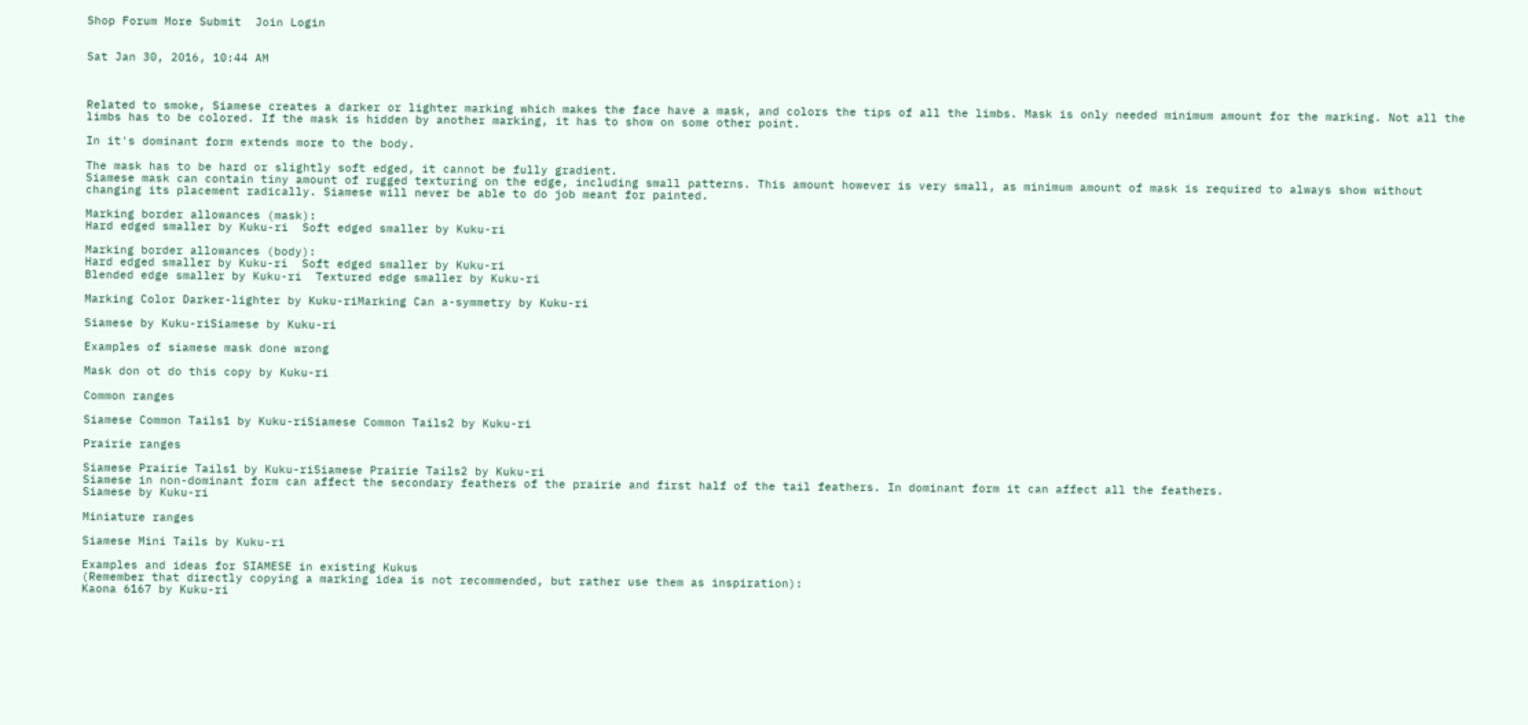Shop Forum More Submit  Join Login


Sat Jan 30, 2016, 10:44 AM



Related to smoke, Siamese creates a darker or lighter marking which makes the face have a mask, and colors the tips of all the limbs. Mask is only needed minimum amount for the marking. Not all the limbs has to be colored. If the mask is hidden by another marking, it has to show on some other point.

In it's dominant form extends more to the body.

The mask has to be hard or slightly soft edged, it cannot be fully gradient.
Siamese mask can contain tiny amount of rugged texturing on the edge, including small patterns. This amount however is very small, as minimum amount of mask is required to always show without changing its placement radically. Siamese will never be able to do job meant for painted.

Marking border allowances (mask):
Hard edged smaller by Kuku-ri  Soft edged smaller by Kuku-ri

Marking border allowances (body):
Hard edged smaller by Kuku-ri  Soft edged smaller by Kuku-ri
Blended edge smaller by Kuku-ri  Textured edge smaller by Kuku-ri

Marking Color Darker-lighter by Kuku-riMarking Can a-symmetry by Kuku-ri

Siamese by Kuku-riSiamese by Kuku-ri

Examples of siamese mask done wrong

Mask don ot do this copy by Kuku-ri

Common ranges

Siamese Common Tails1 by Kuku-riSiamese Common Tails2 by Kuku-ri

Prairie ranges

Siamese Prairie Tails1 by Kuku-riSiamese Prairie Tails2 by Kuku-ri
Siamese in non-dominant form can affect the secondary feathers of the prairie and first half of the tail feathers. In dominant form it can affect all the feathers.
Siamese by Kuku-ri

Miniature ranges

Siamese Mini Tails by Kuku-ri

Examples and ideas for SIAMESE in existing Kukus
(Remember that directly copying a marking idea is not recommended, but rather use them as inspiration):
Kaona 6167 by Kuku-ri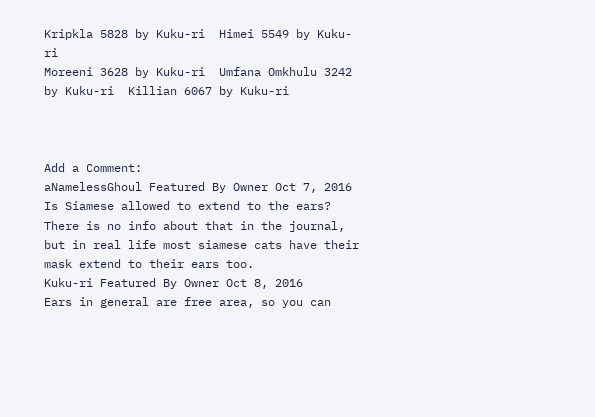Kripkla 5828 by Kuku-ri  Himei 5549 by Kuku-ri
Moreeni 3628 by Kuku-ri  Umfana Omkhulu 3242 by Kuku-ri  Killian 6067 by Kuku-ri



Add a Comment:
aNamelessGhoul Featured By Owner Oct 7, 2016
Is Siamese allowed to extend to the ears? There is no info about that in the journal, but in real life most siamese cats have their mask extend to their ears too.
Kuku-ri Featured By Owner Oct 8, 2016
Ears in general are free area, so you can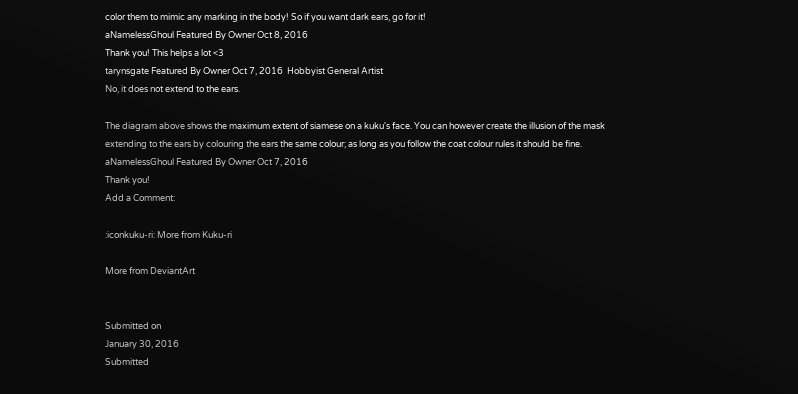color them to mimic any marking in the body! So if you want dark ears, go for it!
aNamelessGhoul Featured By Owner Oct 8, 2016
Thank you! This helps a lot <3
tarynsgate Featured By Owner Oct 7, 2016  Hobbyist General Artist
No, it does not extend to the ears.

The diagram above shows the maximum extent of siamese on a kuku's face. You can however create the illusion of the mask extending to the ears by colouring the ears the same colour; as long as you follow the coat colour rules it should be fine.
aNamelessGhoul Featured By Owner Oct 7, 2016
Thank you!
Add a Comment:

:iconkuku-ri: More from Kuku-ri

More from DeviantArt


Submitted on
January 30, 2016
Submitted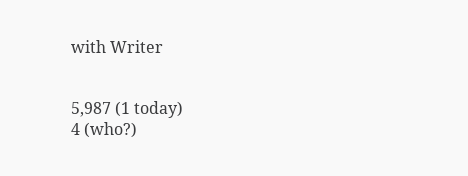with Writer


5,987 (1 today)
4 (who?)